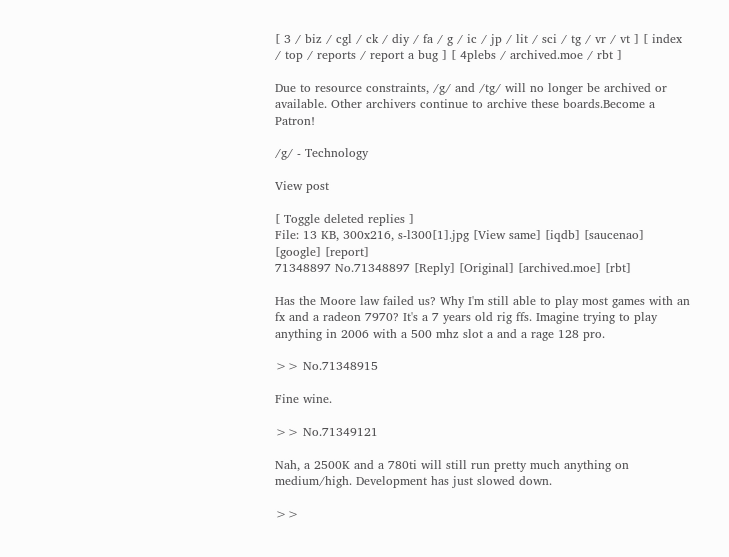[ 3 / biz / cgl / ck / diy / fa / g / ic / jp / lit / sci / tg / vr / vt ] [ index / top / reports / report a bug ] [ 4plebs / archived.moe / rbt ]

Due to resource constraints, /g/ and /tg/ will no longer be archived or available. Other archivers continue to archive these boards.Become a Patron!

/g/ - Technology

View post

[ Toggle deleted replies ]
File: 13 KB, 300x216, s-l300[1].jpg [View same] [iqdb] [saucenao] [google] [report]
71348897 No.71348897 [Reply] [Original] [archived.moe] [rbt]

Has the Moore law failed us? Why I'm still able to play most games with an fx and a radeon 7970? It's a 7 years old rig ffs. Imagine trying to play anything in 2006 with a 500 mhz slot a and a rage 128 pro.

>> No.71348915

Fine wine.

>> No.71349121

Nah, a 2500K and a 780ti will still run pretty much anything on medium/high. Development has just slowed down.

>>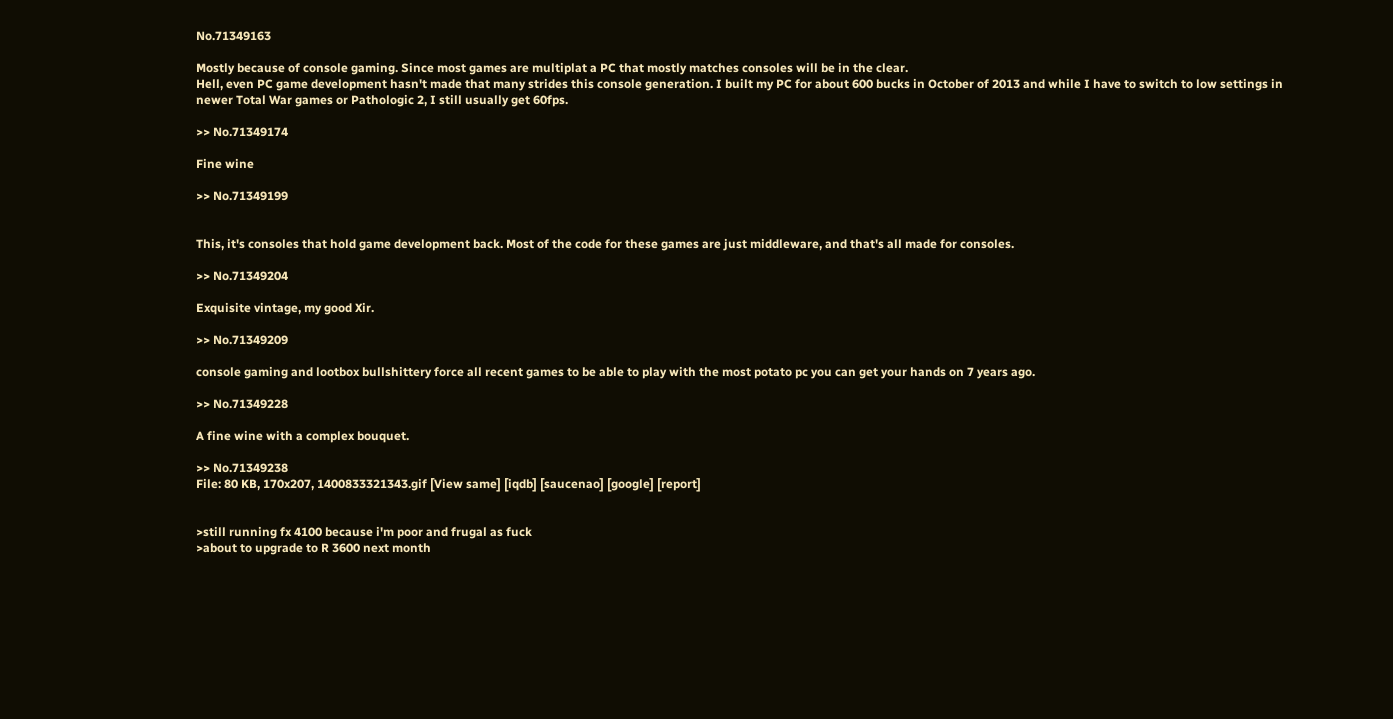No.71349163

Mostly because of console gaming. Since most games are multiplat a PC that mostly matches consoles will be in the clear.
Hell, even PC game development hasn't made that many strides this console generation. I built my PC for about 600 bucks in October of 2013 and while I have to switch to low settings in newer Total War games or Pathologic 2, I still usually get 60fps.

>> No.71349174

Fine wine

>> No.71349199


This, it's consoles that hold game development back. Most of the code for these games are just middleware, and that's all made for consoles.

>> No.71349204

Exquisite vintage, my good Xir.

>> No.71349209

console gaming and lootbox bullshittery force all recent games to be able to play with the most potato pc you can get your hands on 7 years ago.

>> No.71349228

A fine wine with a complex bouquet.

>> No.71349238
File: 80 KB, 170x207, 1400833321343.gif [View same] [iqdb] [saucenao] [google] [report]


>still running fx 4100 because i'm poor and frugal as fuck
>about to upgrade to R 3600 next month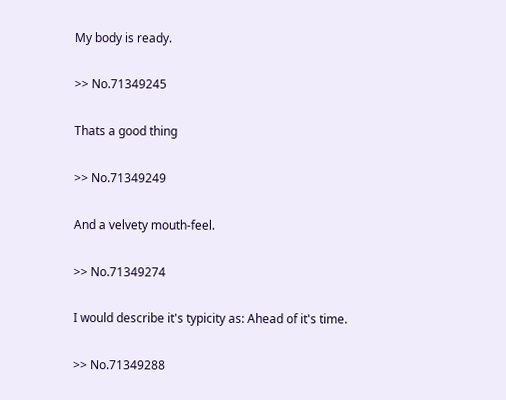My body is ready.

>> No.71349245

Thats a good thing

>> No.71349249

And a velvety mouth-feel.

>> No.71349274

I would describe it's typicity as: Ahead of it's time.

>> No.71349288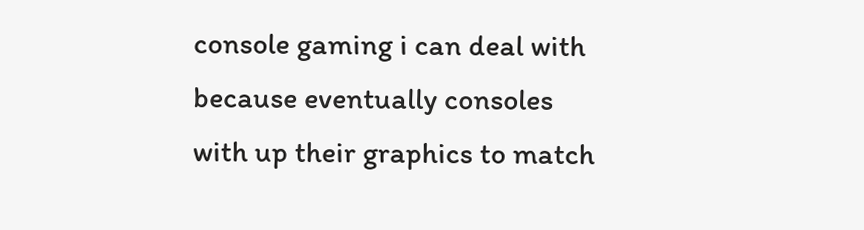console gaming i can deal with because eventually consoles with up their graphics to match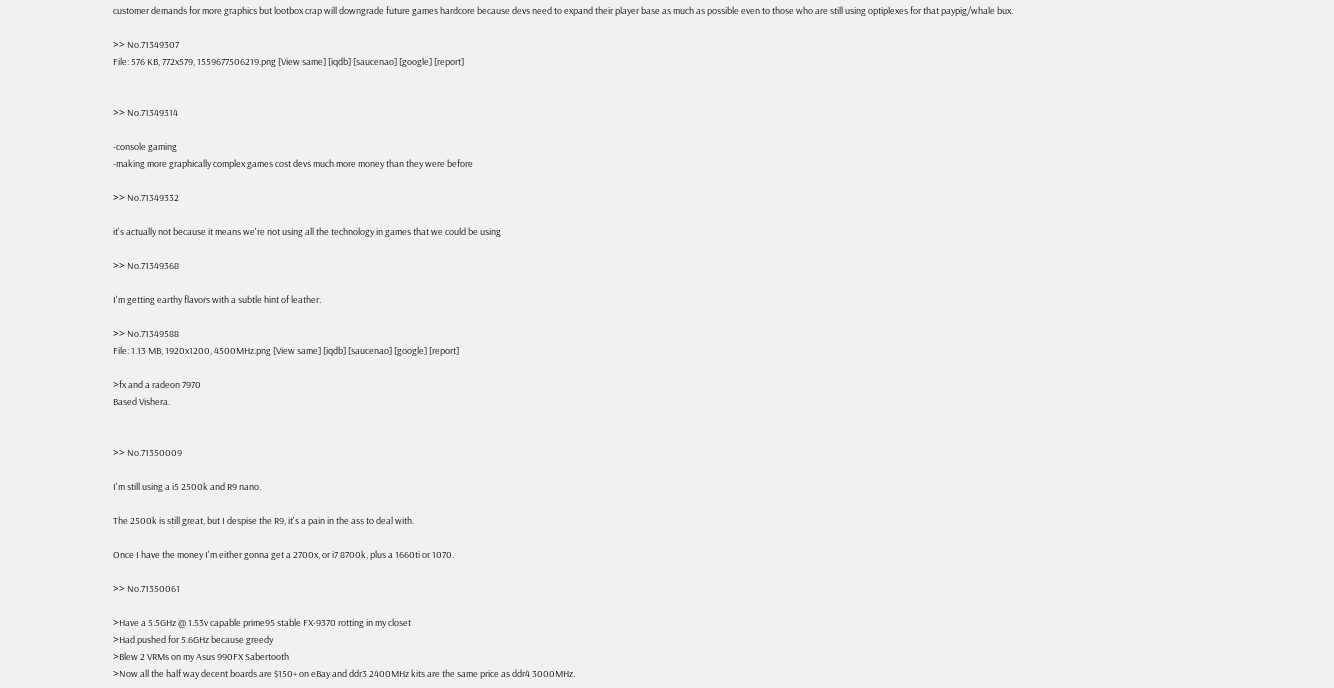customer demands for more graphics but lootbox crap will downgrade future games hardcore because devs need to expand their player base as much as possible even to those who are still using optiplexes for that paypig/whale bux.

>> No.71349307
File: 576 KB, 772x579, 1559677506219.png [View same] [iqdb] [saucenao] [google] [report]


>> No.71349314

-console gaming
-making more graphically complex games cost devs much more money than they were before

>> No.71349332

it's actually not because it means we're not using all the technology in games that we could be using

>> No.71349368

I'm getting earthy flavors with a subtle hint of leather.

>> No.71349588
File: 1.13 MB, 1920x1200, 4500MHz.png [View same] [iqdb] [saucenao] [google] [report]

>fx and a radeon 7970
Based Vishera.


>> No.71350009

I'm still using a i5 2500k and R9 nano.

The 2500k is still great, but I despise the R9, it's a pain in the ass to deal with.

Once I have the money I'm either gonna get a 2700x, or i7 8700k, plus a 1660ti or 1070.

>> No.71350061

>Have a 5.5GHz @ 1.53v capable prime95 stable FX-9370 rotting in my closet
>Had pushed for 5.6GHz because greedy
>Blew 2 VRMs on my Asus 990FX Sabertooth
>Now all the half way decent boards are $150+ on eBay and ddr3 2400MHz kits are the same price as ddr4 3000MHz.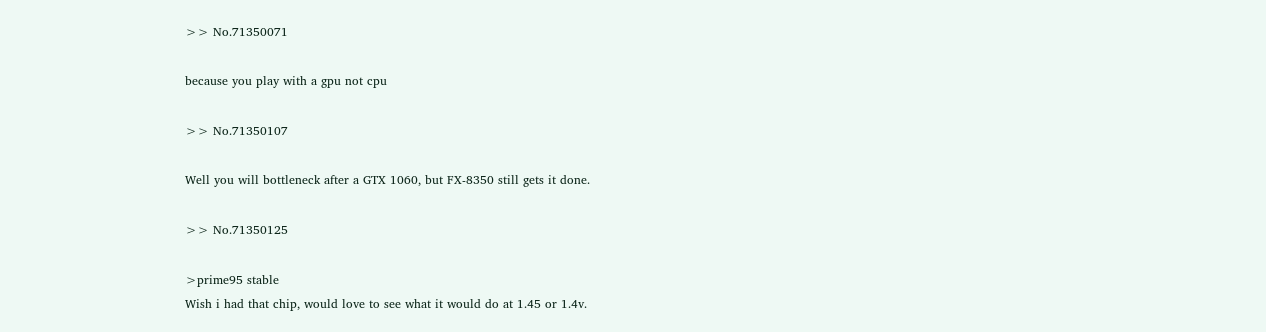>> No.71350071

because you play with a gpu not cpu

>> No.71350107

Well you will bottleneck after a GTX 1060, but FX-8350 still gets it done.

>> No.71350125

>prime95 stable
Wish i had that chip, would love to see what it would do at 1.45 or 1.4v.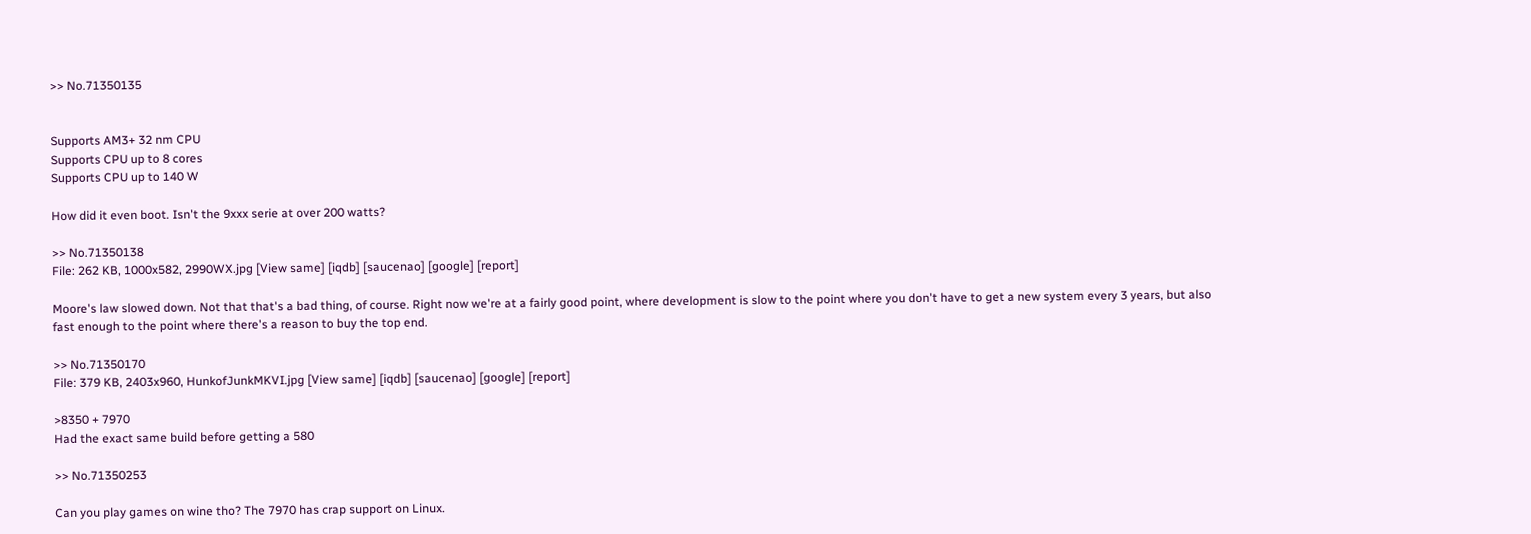>> No.71350135


Supports AM3+ 32 nm CPU
Supports CPU up to 8 cores
Supports CPU up to 140 W

How did it even boot. Isn't the 9xxx serie at over 200 watts?

>> No.71350138
File: 262 KB, 1000x582, 2990WX.jpg [View same] [iqdb] [saucenao] [google] [report]

Moore's law slowed down. Not that that's a bad thing, of course. Right now we're at a fairly good point, where development is slow to the point where you don't have to get a new system every 3 years, but also fast enough to the point where there's a reason to buy the top end.

>> No.71350170
File: 379 KB, 2403x960, HunkofJunkMKVI.jpg [View same] [iqdb] [saucenao] [google] [report]

>8350 + 7970
Had the exact same build before getting a 580

>> No.71350253

Can you play games on wine tho? The 7970 has crap support on Linux.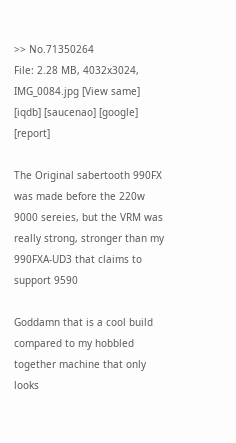>> No.71350264
File: 2.28 MB, 4032x3024, IMG_0084.jpg [View same] [iqdb] [saucenao] [google] [report]

The Original sabertooth 990FX was made before the 220w 9000 sereies, but the VRM was really strong, stronger than my 990FXA-UD3 that claims to support 9590

Goddamn that is a cool build compared to my hobbled together machine that only looks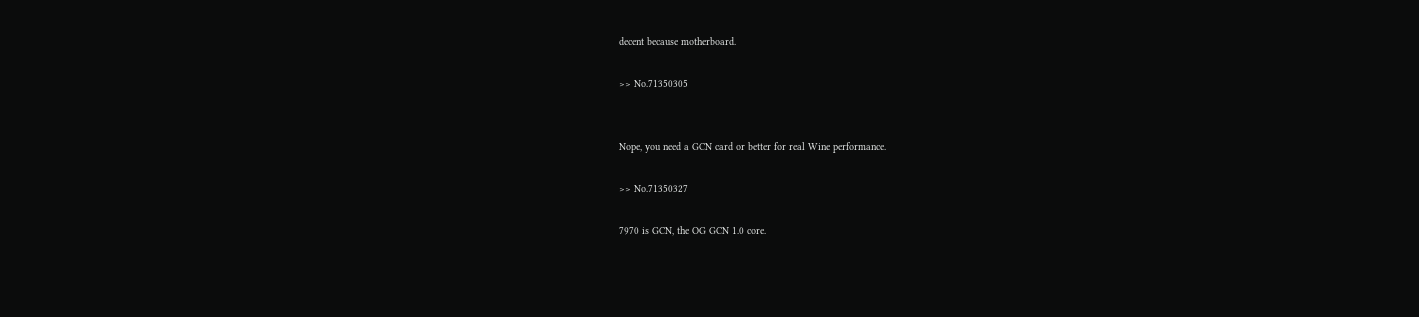decent because motherboard.

>> No.71350305


Nope, you need a GCN card or better for real Wine performance.

>> No.71350327

7970 is GCN, the OG GCN 1.0 core.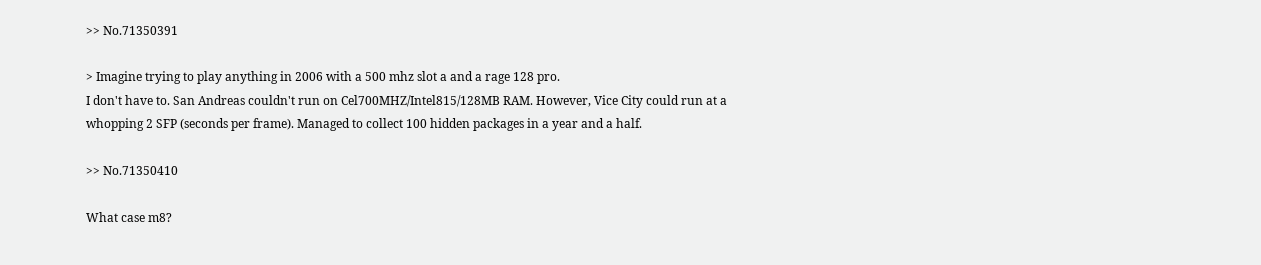>> No.71350391

> Imagine trying to play anything in 2006 with a 500 mhz slot a and a rage 128 pro.
I don't have to. San Andreas couldn't run on Cel700MHZ/Intel815/128MB RAM. However, Vice City could run at a whopping 2 SFP (seconds per frame). Managed to collect 100 hidden packages in a year and a half.

>> No.71350410

What case m8?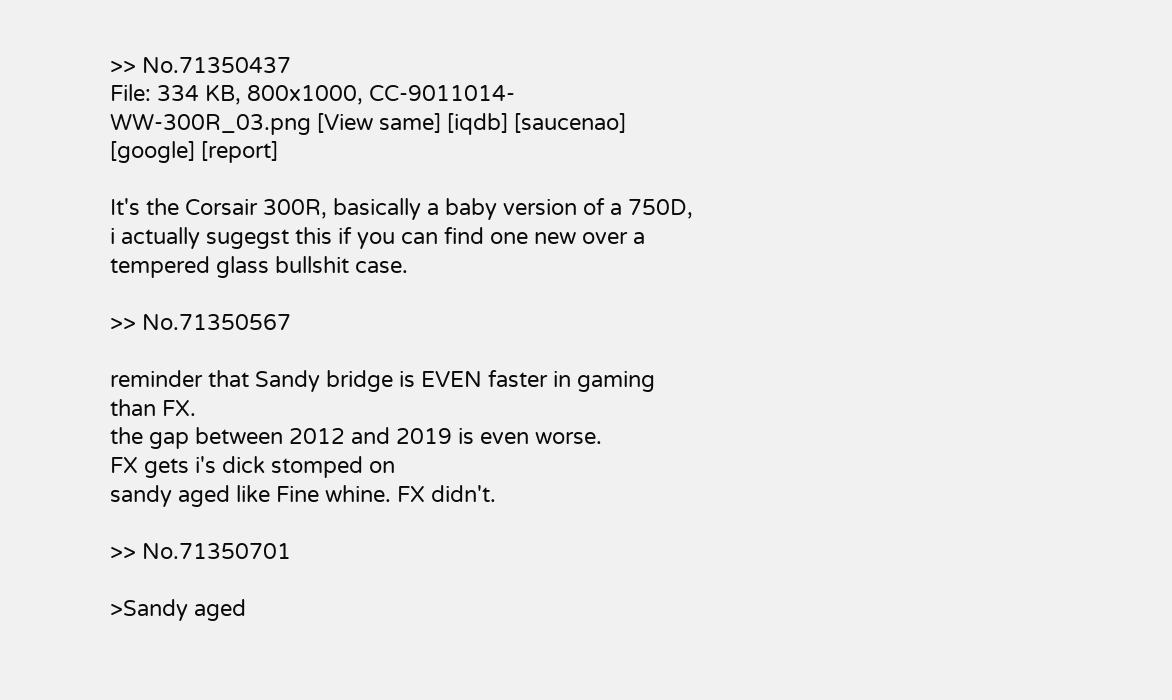>> No.71350437
File: 334 KB, 800x1000, CC-9011014-WW-300R_03.png [View same] [iqdb] [saucenao] [google] [report]

It's the Corsair 300R, basically a baby version of a 750D, i actually sugegst this if you can find one new over a tempered glass bullshit case.

>> No.71350567

reminder that Sandy bridge is EVEN faster in gaming than FX.
the gap between 2012 and 2019 is even worse.
FX gets i's dick stomped on
sandy aged like Fine whine. FX didn't.

>> No.71350701

>Sandy aged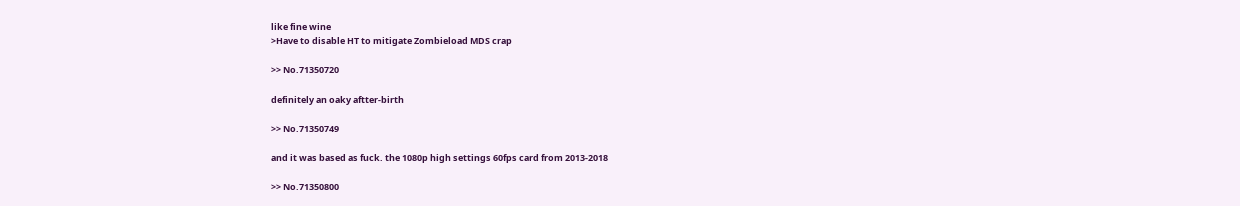like fine wine
>Have to disable HT to mitigate Zombieload MDS crap

>> No.71350720

definitely an oaky aftter-birth

>> No.71350749

and it was based as fuck. the 1080p high settings 60fps card from 2013-2018

>> No.71350800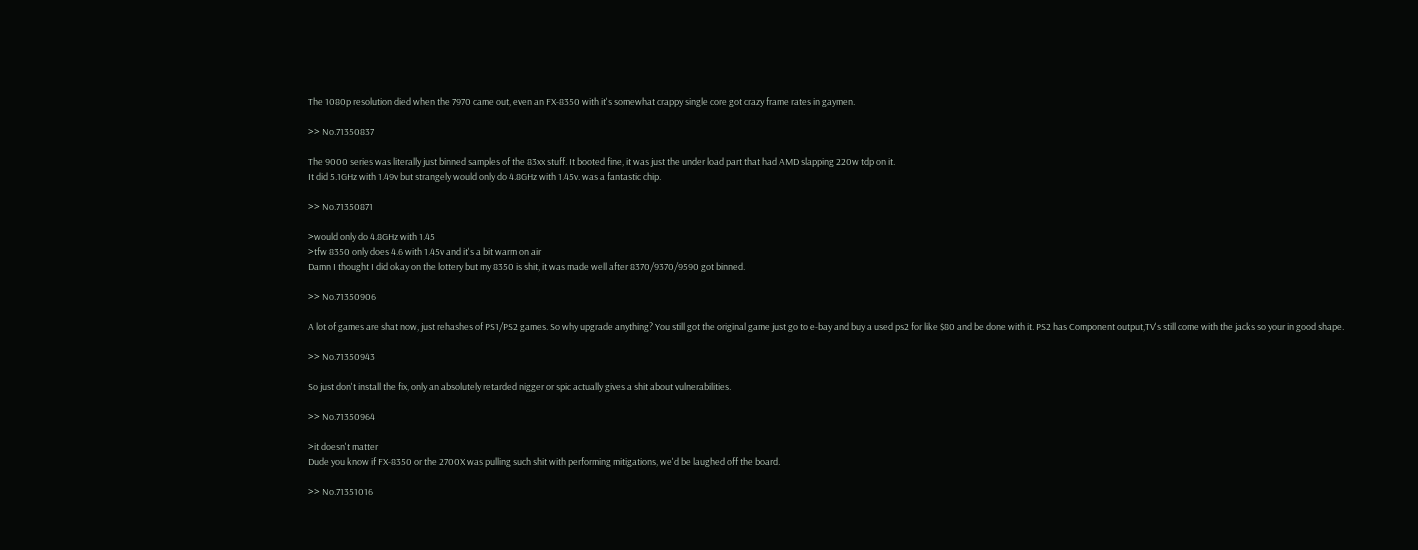The 1080p resolution died when the 7970 came out, even an FX-8350 with it's somewhat crappy single core got crazy frame rates in gaymen.

>> No.71350837

The 9000 series was literally just binned samples of the 83xx stuff. It booted fine, it was just the under load part that had AMD slapping 220w tdp on it.
It did 5.1GHz with 1.49v but strangely would only do 4.8GHz with 1.45v. was a fantastic chip.

>> No.71350871

>would only do 4.8GHz with 1.45
>tfw 8350 only does 4.6 with 1.45v and it's a bit warm on air
Damn I thought I did okay on the lottery but my 8350 is shit, it was made well after 8370/9370/9590 got binned.

>> No.71350906

A lot of games are shat now, just rehashes of PS1/PS2 games. So why upgrade anything? You still got the original game just go to e-bay and buy a used ps2 for like $80 and be done with it. PS2 has Component output,TV's still come with the jacks so your in good shape.

>> No.71350943

So just don't install the fix, only an absolutely retarded nigger or spic actually gives a shit about vulnerabilities.

>> No.71350964

>it doesn't matter
Dude you know if FX-8350 or the 2700X was pulling such shit with performing mitigations, we'd be laughed off the board.

>> No.71351016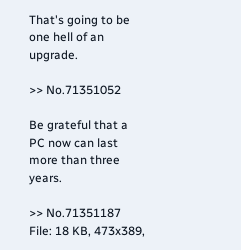That's going to be one hell of an upgrade.

>> No.71351052

Be grateful that a PC now can last more than three years.

>> No.71351187
File: 18 KB, 473x389,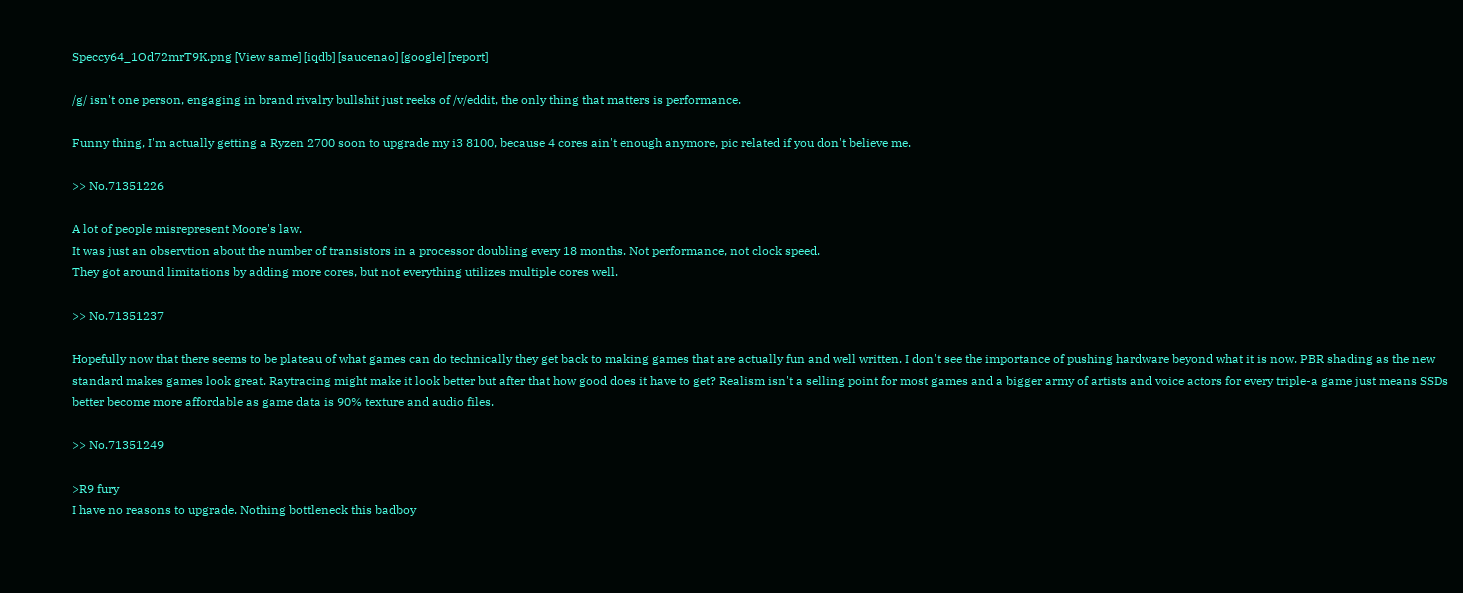Speccy64_1Od72mrT9K.png [View same] [iqdb] [saucenao] [google] [report]

/g/ isn't one person, engaging in brand rivalry bullshit just reeks of /v/eddit, the only thing that matters is performance.

Funny thing, I'm actually getting a Ryzen 2700 soon to upgrade my i3 8100, because 4 cores ain't enough anymore, pic related if you don't believe me.

>> No.71351226

A lot of people misrepresent Moore's law.
It was just an observtion about the number of transistors in a processor doubling every 18 months. Not performance, not clock speed.
They got around limitations by adding more cores, but not everything utilizes multiple cores well.

>> No.71351237

Hopefully now that there seems to be plateau of what games can do technically they get back to making games that are actually fun and well written. I don't see the importance of pushing hardware beyond what it is now. PBR shading as the new standard makes games look great. Raytracing might make it look better but after that how good does it have to get? Realism isn't a selling point for most games and a bigger army of artists and voice actors for every triple-a game just means SSDs better become more affordable as game data is 90% texture and audio files.

>> No.71351249

>R9 fury
I have no reasons to upgrade. Nothing bottleneck this badboy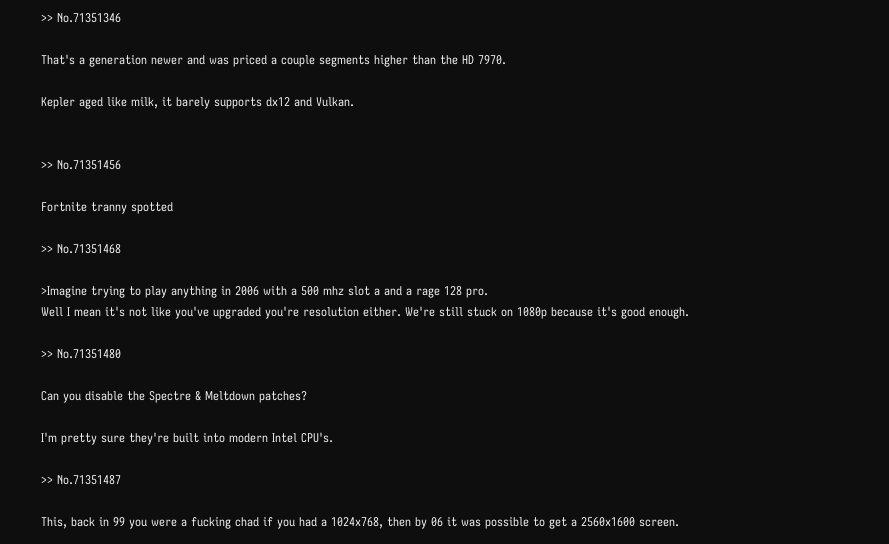>> No.71351346

That's a generation newer and was priced a couple segments higher than the HD 7970.

Kepler aged like milk, it barely supports dx12 and Vulkan.


>> No.71351456

Fortnite tranny spotted

>> No.71351468

>Imagine trying to play anything in 2006 with a 500 mhz slot a and a rage 128 pro.
Well I mean it's not like you've upgraded you're resolution either. We're still stuck on 1080p because it's good enough.

>> No.71351480

Can you disable the Spectre & Meltdown patches?

I'm pretty sure they're built into modern Intel CPU's.

>> No.71351487

This, back in 99 you were a fucking chad if you had a 1024x768, then by 06 it was possible to get a 2560x1600 screen.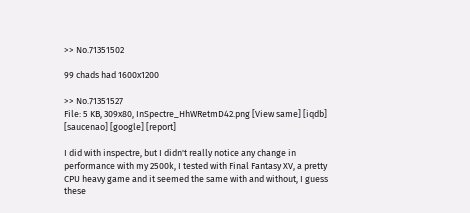>> No.71351502

99 chads had 1600x1200

>> No.71351527
File: 5 KB, 309x80, InSpectre_HhWRetmD42.png [View same] [iqdb] [saucenao] [google] [report]

I did with inspectre, but I didn't really notice any change in performance with my 2500k, I tested with Final Fantasy XV, a pretty CPU heavy game and it seemed the same with and without, I guess these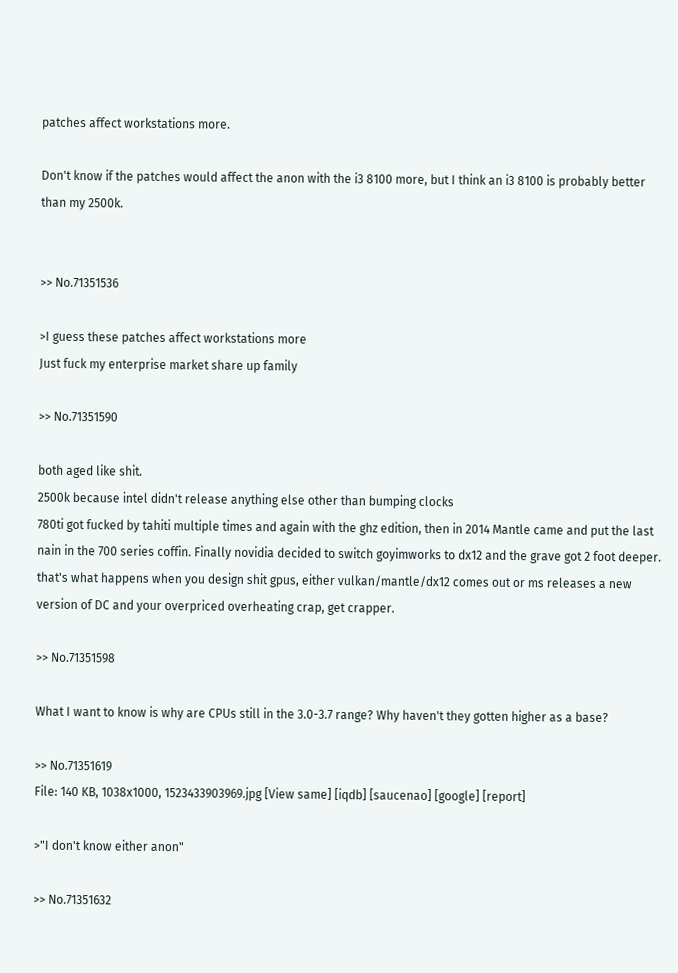patches affect workstations more.

Don't know if the patches would affect the anon with the i3 8100 more, but I think an i3 8100 is probably better than my 2500k.


>> No.71351536

>I guess these patches affect workstations more
Just fuck my enterprise market share up family

>> No.71351590

both aged like shit.
2500k because intel didn't release anything else other than bumping clocks
780ti got fucked by tahiti multiple times and again with the ghz edition, then in 2014 Mantle came and put the last nain in the 700 series coffin. Finally novidia decided to switch goyimworks to dx12 and the grave got 2 foot deeper.
that's what happens when you design shit gpus, either vulkan/mantle/dx12 comes out or ms releases a new version of DC and your overpriced overheating crap, get crapper.

>> No.71351598

What I want to know is why are CPUs still in the 3.0-3.7 range? Why haven't they gotten higher as a base?

>> No.71351619
File: 140 KB, 1038x1000, 1523433903969.jpg [View same] [iqdb] [saucenao] [google] [report]

>"I don't know either anon"

>> No.71351632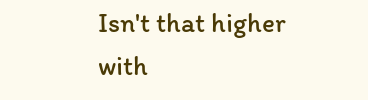Isn't that higher with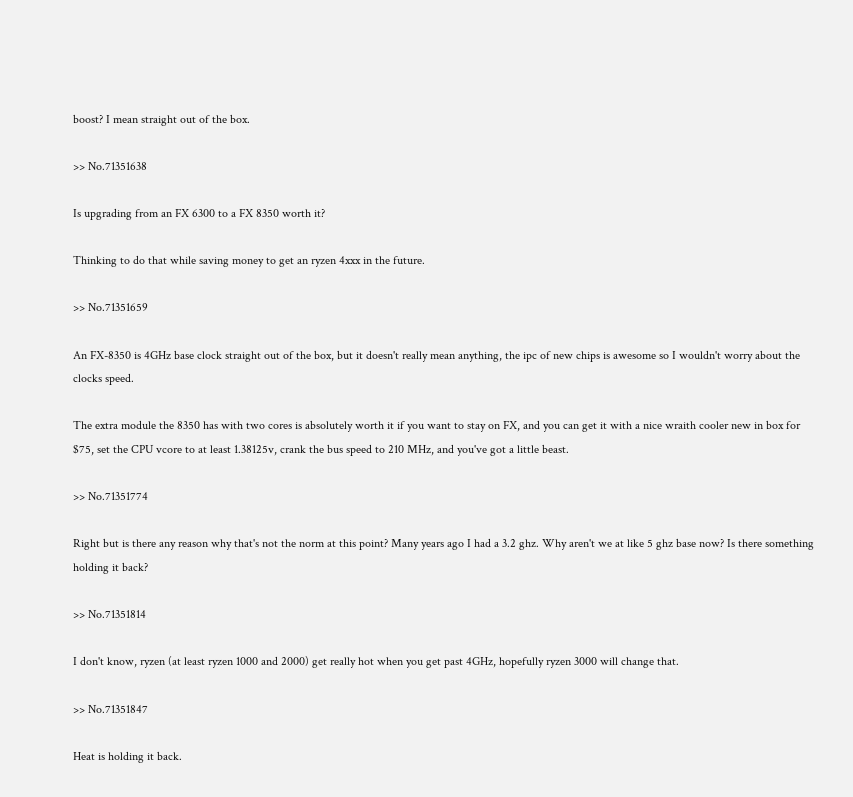boost? I mean straight out of the box.

>> No.71351638

Is upgrading from an FX 6300 to a FX 8350 worth it?

Thinking to do that while saving money to get an ryzen 4xxx in the future.

>> No.71351659

An FX-8350 is 4GHz base clock straight out of the box, but it doesn't really mean anything, the ipc of new chips is awesome so I wouldn't worry about the clocks speed.

The extra module the 8350 has with two cores is absolutely worth it if you want to stay on FX, and you can get it with a nice wraith cooler new in box for $75, set the CPU vcore to at least 1.38125v, crank the bus speed to 210 MHz, and you've got a little beast.

>> No.71351774

Right but is there any reason why that's not the norm at this point? Many years ago I had a 3.2 ghz. Why aren't we at like 5 ghz base now? Is there something holding it back?

>> No.71351814

I don't know, ryzen (at least ryzen 1000 and 2000) get really hot when you get past 4GHz, hopefully ryzen 3000 will change that.

>> No.71351847

Heat is holding it back.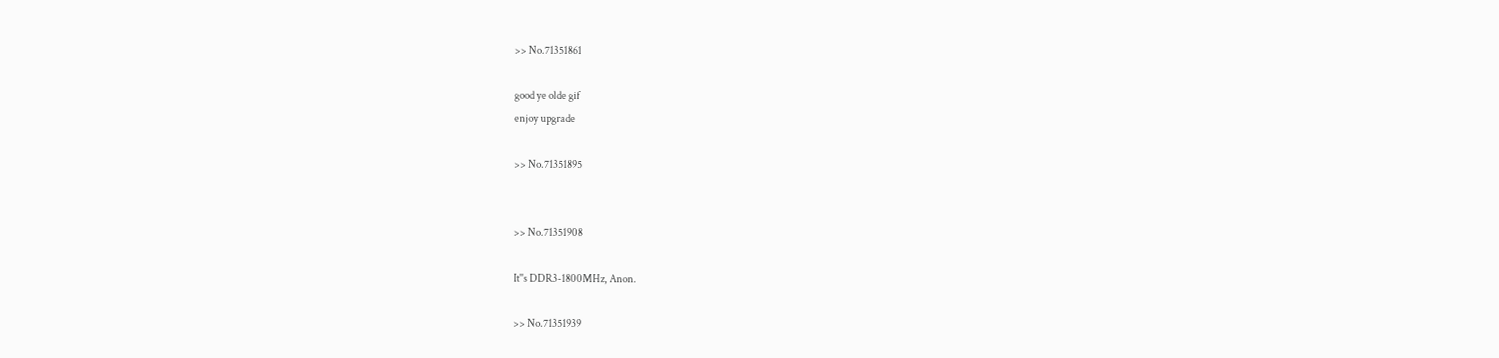>> No.71351861

good ye olde gif
enjoy upgrade

>> No.71351895


>> No.71351908

It''s DDR3-1800MHz, Anon.

>> No.71351939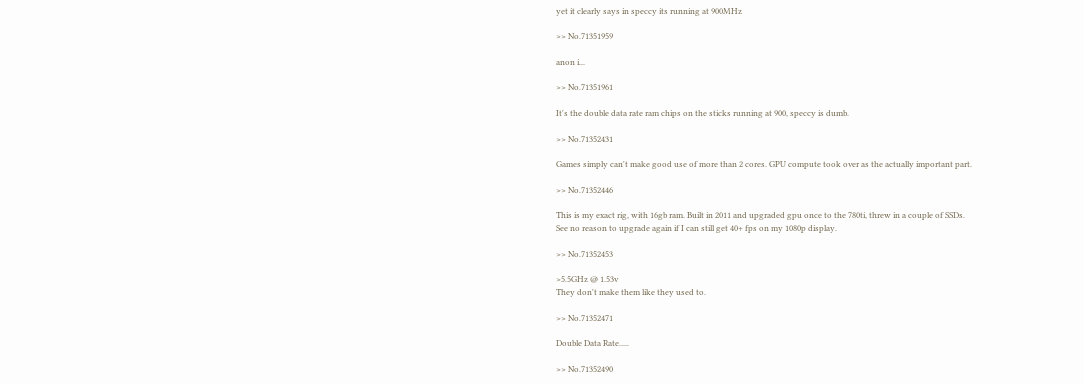yet it clearly says in speccy its running at 900MHz

>> No.71351959

anon i...

>> No.71351961

It's the double data rate ram chips on the sticks running at 900, speccy is dumb.

>> No.71352431

Games simply can't make good use of more than 2 cores. GPU compute took over as the actually important part.

>> No.71352446

This is my exact rig, with 16gb ram. Built in 2011 and upgraded gpu once to the 780ti, threw in a couple of SSDs.
See no reason to upgrade again if I can still get 40+ fps on my 1080p display.

>> No.71352453

>5.5GHz @ 1.53v
They don't make them like they used to.

>> No.71352471

Double Data Rate.....

>> No.71352490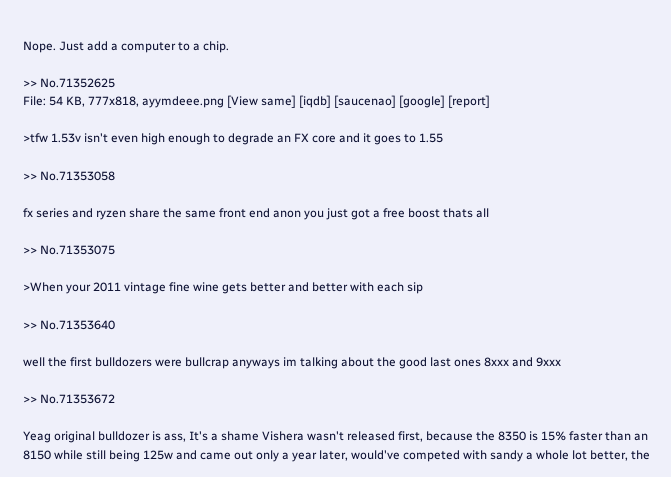Nope. Just add a computer to a chip.

>> No.71352625
File: 54 KB, 777x818, ayymdeee.png [View same] [iqdb] [saucenao] [google] [report]

>tfw 1.53v isn't even high enough to degrade an FX core and it goes to 1.55

>> No.71353058

fx series and ryzen share the same front end anon you just got a free boost thats all

>> No.71353075

>When your 2011 vintage fine wine gets better and better with each sip

>> No.71353640

well the first bulldozers were bullcrap anyways im talking about the good last ones 8xxx and 9xxx

>> No.71353672

Yeag original bulldozer is ass, It's a shame Vishera wasn't released first, because the 8350 is 15% faster than an 8150 while still being 125w and came out only a year later, would've competed with sandy a whole lot better, the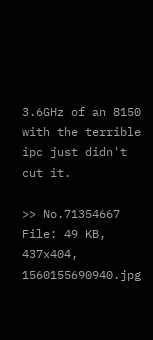3.6GHz of an 8150 with the terrible ipc just didn't cut it.

>> No.71354667
File: 49 KB, 437x404, 1560155690940.jpg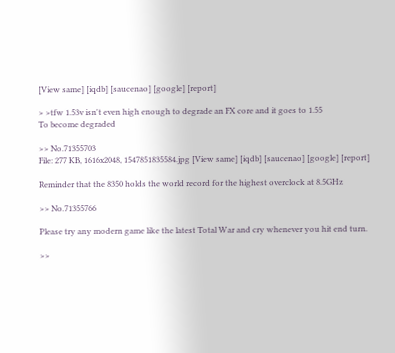[View same] [iqdb] [saucenao] [google] [report]

> >tfw 1.53v isn't even high enough to degrade an FX core and it goes to 1.55
To become degraded

>> No.71355703
File: 277 KB, 1616x2048, 1547851835584.jpg [View same] [iqdb] [saucenao] [google] [report]

Reminder that the 8350 holds the world record for the highest overclock at 8.5GHz

>> No.71355766

Please try any modern game like the latest Total War and cry whenever you hit end turn.

>>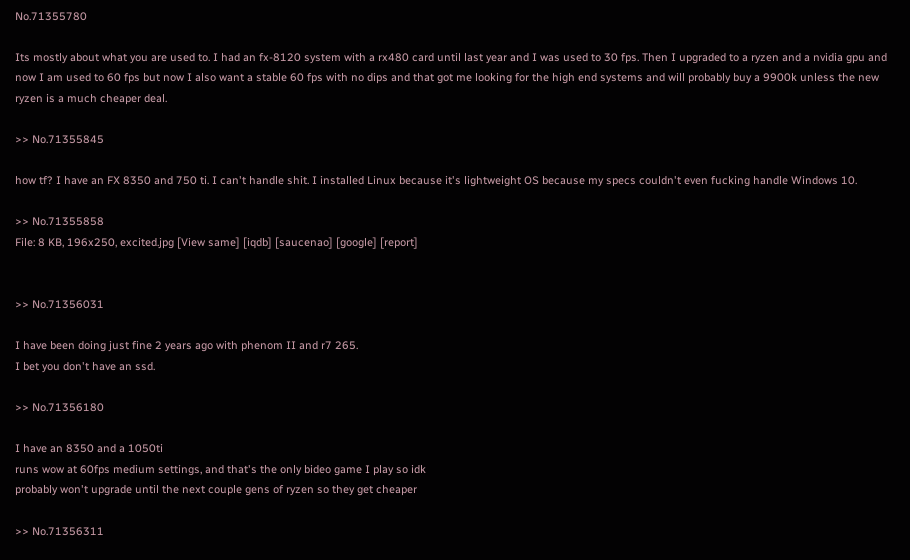No.71355780

Its mostly about what you are used to. I had an fx-8120 system with a rx480 card until last year and I was used to 30 fps. Then I upgraded to a ryzen and a nvidia gpu and now I am used to 60 fps but now I also want a stable 60 fps with no dips and that got me looking for the high end systems and will probably buy a 9900k unless the new ryzen is a much cheaper deal.

>> No.71355845

how tf? I have an FX 8350 and 750 ti. I can't handle shit. I installed Linux because it's lightweight OS because my specs couldn't even fucking handle Windows 10.

>> No.71355858
File: 8 KB, 196x250, excited.jpg [View same] [iqdb] [saucenao] [google] [report]


>> No.71356031

I have been doing just fine 2 years ago with phenom II and r7 265.
I bet you don't have an ssd.

>> No.71356180

I have an 8350 and a 1050ti
runs wow at 60fps medium settings, and that's the only bideo game I play so idk
probably won't upgrade until the next couple gens of ryzen so they get cheaper

>> No.71356311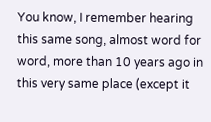You know, I remember hearing this same song, almost word for word, more than 10 years ago in this very same place (except it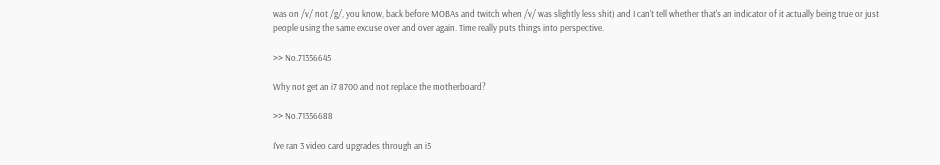was on /v/ not /g/, you know, back before MOBAs and twitch when /v/ was slightly less shit) and I can't tell whether that's an indicator of it actually being true or just people using the same excuse over and over again. Time really puts things into perspective.

>> No.71356645

Why not get an i7 8700 and not replace the motherboard?

>> No.71356688

I've ran 3 video card upgrades through an i5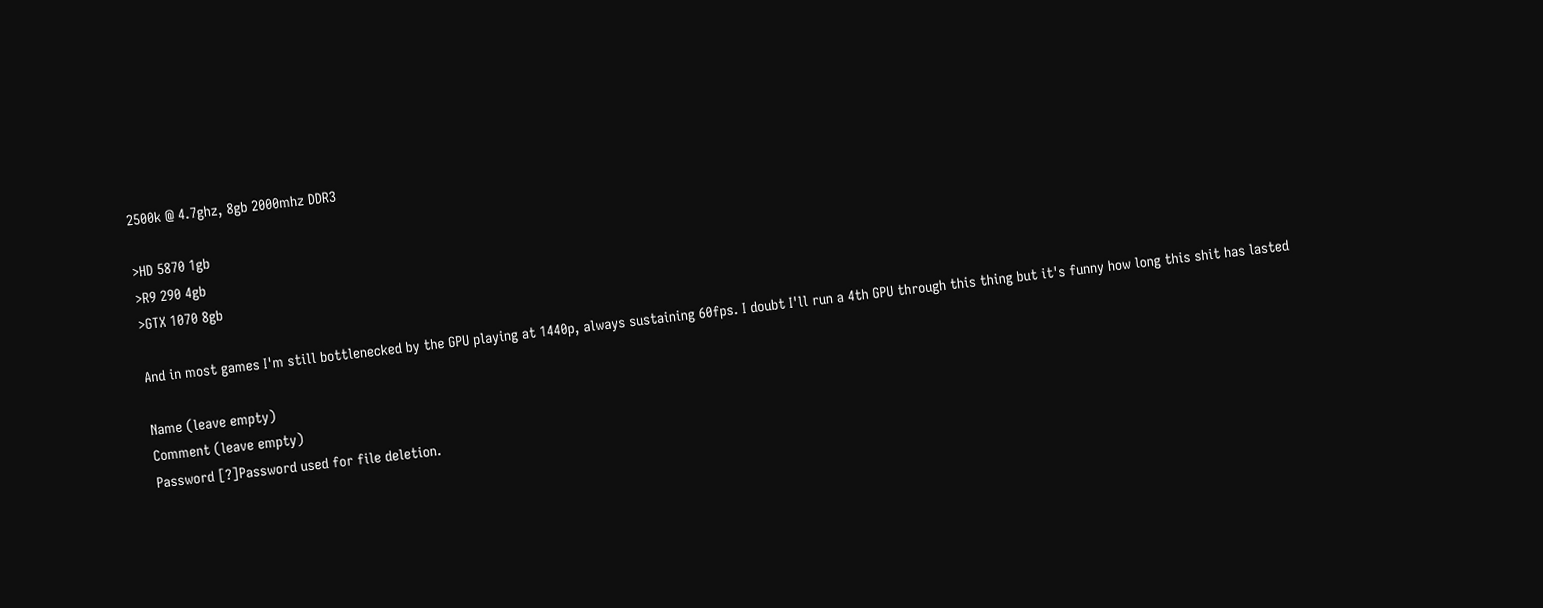2500k @ 4.7ghz, 8gb 2000mhz DDR3

>HD 5870 1gb
>R9 290 4gb
>GTX 1070 8gb

And in most games I'm still bottlenecked by the GPU playing at 1440p, always sustaining 60fps. I doubt I'll run a 4th GPU through this thing but it's funny how long this shit has lasted

Name (leave empty)
Comment (leave empty)
Password [?]Password used for file deletion.